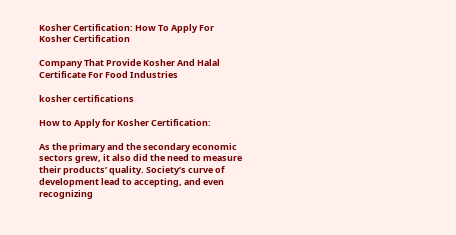Kosher Certification: How To Apply For Kosher Certification

Company That Provide Kosher And Halal Certificate For Food Industries

kosher certifications

How to Apply for Kosher Certification:

As the primary and the secondary economic sectors grew, it also did the need to measure their products’ quality. Society’s curve of development lead to accepting, and even recognizing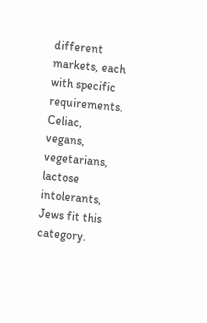different markets, each with specific requirements. Celiac, vegans, vegetarians, lactose intolerants, Jews fit this category.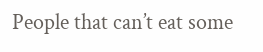People that can’t eat some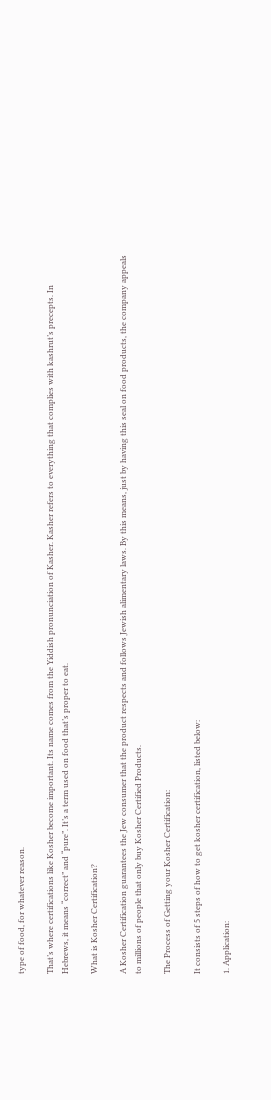type of food, for whatever reason.

That’s where certifications like Kosher become important. Its name comes from the Yiddish pronunciation of Kasher. Kasher refers to everything that complies with kashrut’s precepts. In Hebrews, it means “correct” and “pure”. It’s a term used on food that’s proper to eat.

What is Kosher Certification?

A Kosher Certification guarantees the Jew consumer that the product respects and follows Jewish alimentary laws. By this means, just by having this seal on food products, the company appeals to millions of people that only buy Kosher Certified Products.

The Process of Getting your Kosher Certification:

It consists of 5 steps of how to get kosher certification, listed below:

1. Application: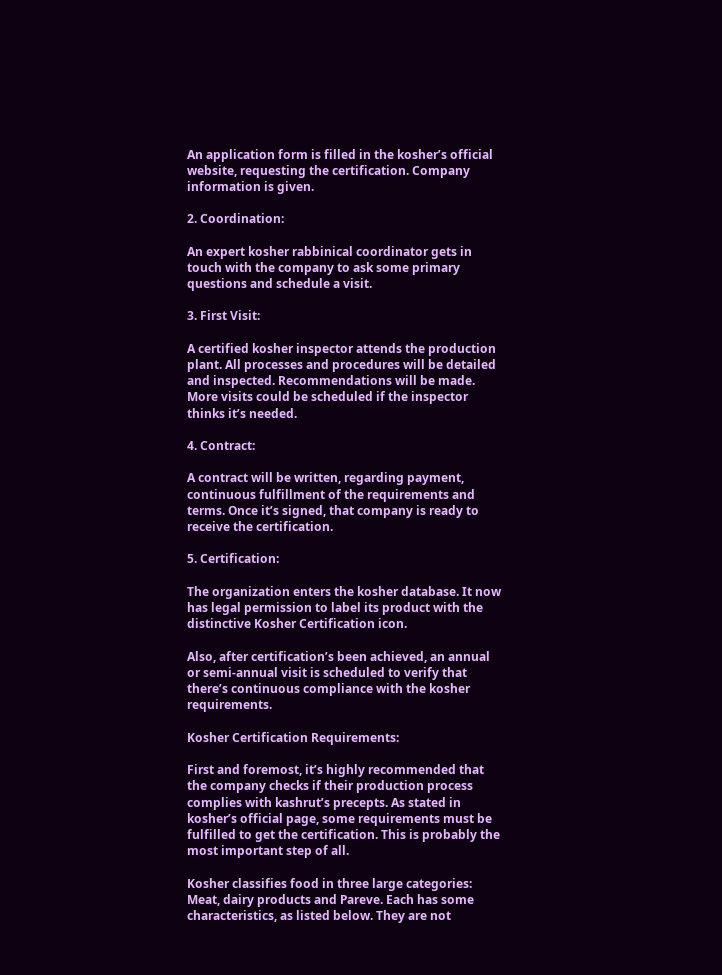An application form is filled in the kosher’s official website, requesting the certification. Company information is given.

2. Coordination:

An expert kosher rabbinical coordinator gets in touch with the company to ask some primary questions and schedule a visit.

3. First Visit:

A certified kosher inspector attends the production plant. All processes and procedures will be detailed and inspected. Recommendations will be made. More visits could be scheduled if the inspector thinks it’s needed.

4. Contract:

A contract will be written, regarding payment, continuous fulfillment of the requirements and terms. Once it’s signed, that company is ready to receive the certification.

5. Certification:

The organization enters the kosher database. It now has legal permission to label its product with the distinctive Kosher Certification icon.

Also, after certification’s been achieved, an annual or semi-annual visit is scheduled to verify that there’s continuous compliance with the kosher requirements.

Kosher Certification Requirements:

First and foremost, it’s highly recommended that the company checks if their production process complies with kashrut’s precepts. As stated in kosher’s official page, some requirements must be fulfilled to get the certification. This is probably the most important step of all.

Kosher classifies food in three large categories: Meat, dairy products and Pareve. Each has some characteristics, as listed below. They are not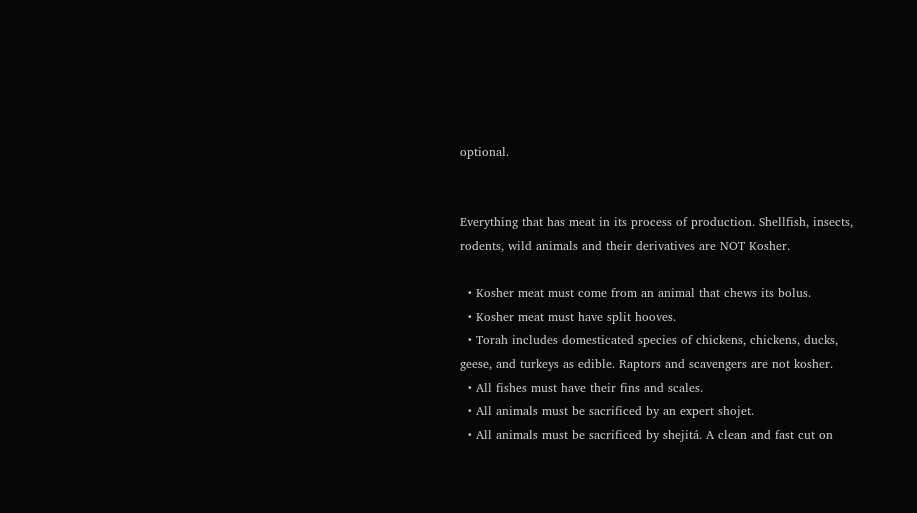optional.


Everything that has meat in its process of production. Shellfish, insects, rodents, wild animals and their derivatives are NOT Kosher.

  • Kosher meat must come from an animal that chews its bolus.
  • Kosher meat must have split hooves.
  • Torah includes domesticated species of chickens, chickens, ducks, geese, and turkeys as edible. Raptors and scavengers are not kosher.
  • All fishes must have their fins and scales.
  • All animals must be sacrificed by an expert shojet.
  • All animals must be sacrificed by shejitá. A clean and fast cut on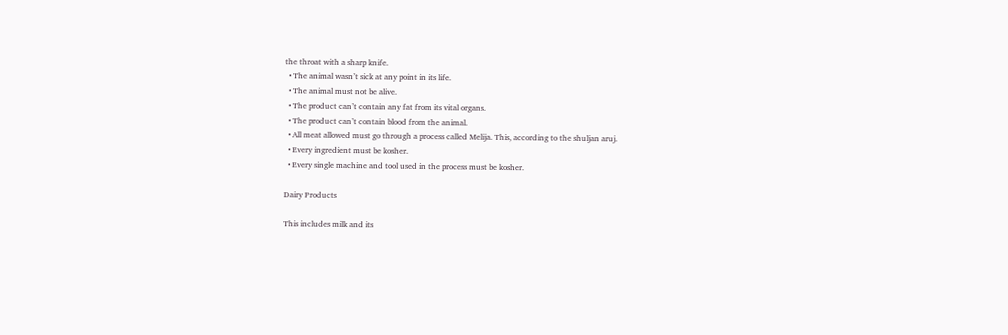the throat with a sharp knife.
  • The animal wasn’t sick at any point in its life.
  • The animal must not be alive.
  • The product can’t contain any fat from its vital organs.
  • The product can’t contain blood from the animal.
  • All meat allowed must go through a process called Melija. This, according to the shuljan aruj.
  • Every ingredient must be kosher.
  • Every single machine and tool used in the process must be kosher.

Dairy Products

This includes milk and its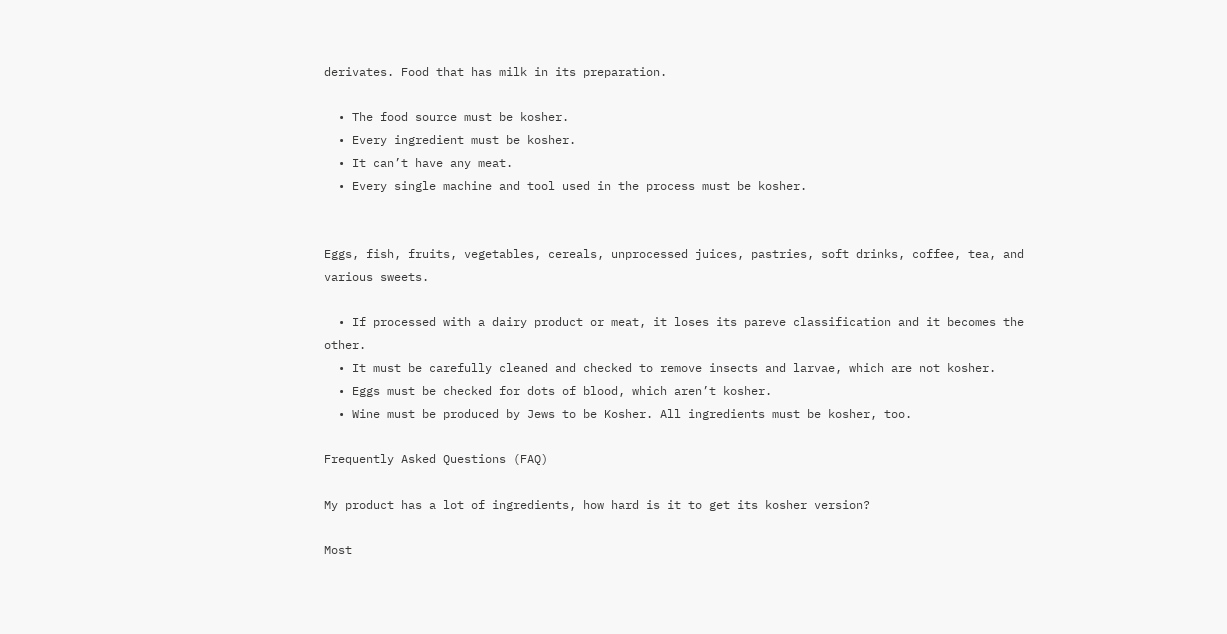derivates. Food that has milk in its preparation.

  • The food source must be kosher.
  • Every ingredient must be kosher.
  • It can’t have any meat.
  • Every single machine and tool used in the process must be kosher.


Eggs, fish, fruits, vegetables, cereals, unprocessed juices, pastries, soft drinks, coffee, tea, and various sweets.

  • If processed with a dairy product or meat, it loses its pareve classification and it becomes the other.
  • It must be carefully cleaned and checked to remove insects and larvae, which are not kosher.
  • Eggs must be checked for dots of blood, which aren’t kosher.
  • Wine must be produced by Jews to be Kosher. All ingredients must be kosher, too.

Frequently Asked Questions (FAQ)

My product has a lot of ingredients, how hard is it to get its kosher version?

Most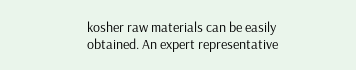kosher raw materials can be easily obtained. An expert representative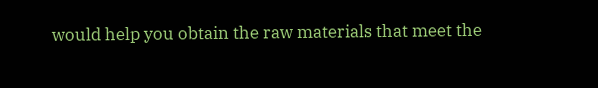would help you obtain the raw materials that meet the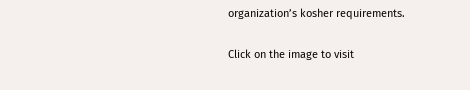organization’s kosher requirements.

Click on the image to visit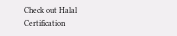Check out Halal Certification